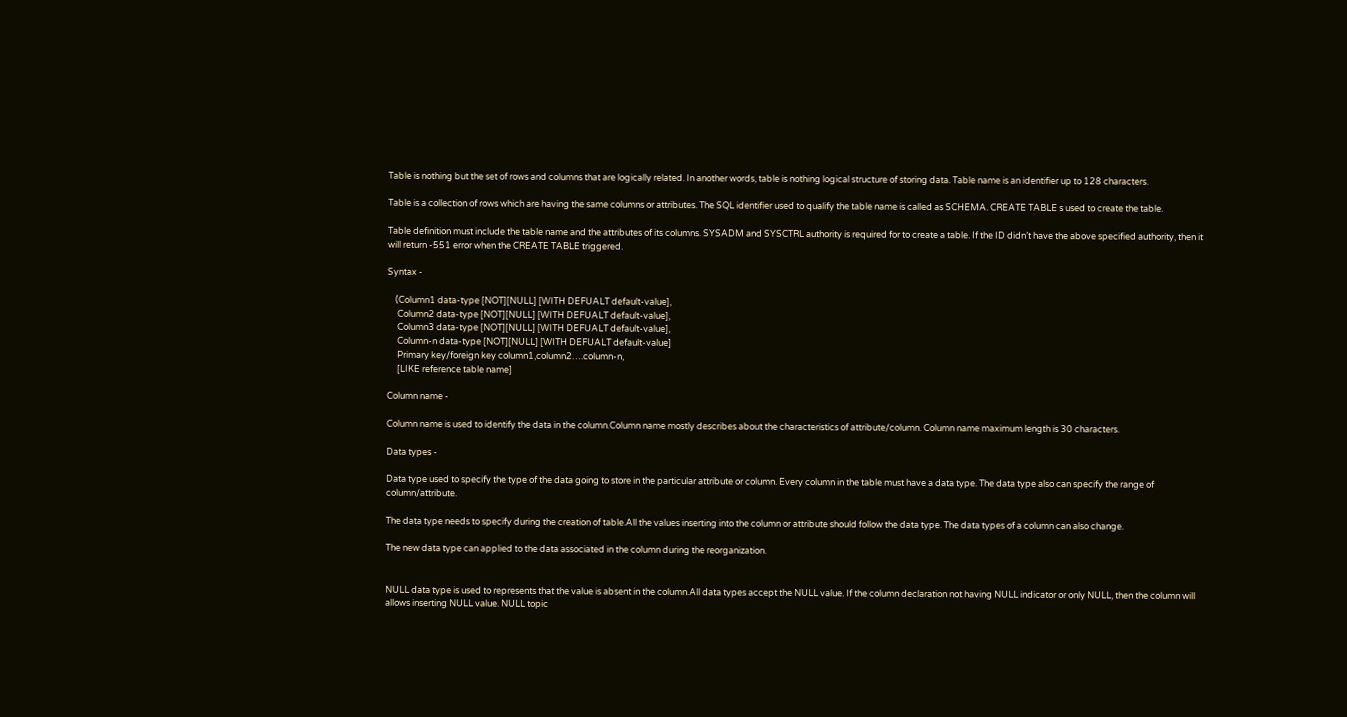Table is nothing but the set of rows and columns that are logically related. In another words, table is nothing logical structure of storing data. Table name is an identifier up to 128 characters.

Table is a collection of rows which are having the same columns or attributes. The SQL identifier used to qualify the table name is called as SCHEMA. CREATE TABLE s used to create the table.

Table definition must include the table name and the attributes of its columns. SYSADM and SYSCTRL authority is required for to create a table. If the ID didn’t have the above specified authority, then it will return -551 error when the CREATE TABLE triggered.

Syntax -

    (Column1 data-type [NOT][NULL] [WITH DEFUALT default-value],
     Column2 data-type [NOT][NULL] [WITH DEFUALT default-value],
     Column3 data-type [NOT][NULL] [WITH DEFUALT default-value],
     Column-n data-type [NOT][NULL] [WITH DEFUALT default-value]
     Primary key/foreign key column1,column2….column-n,
     [LIKE reference table name]

Column name -

Column name is used to identify the data in the column.Column name mostly describes about the characteristics of attribute/column. Column name maximum length is 30 characters.

Data types -

Data type used to specify the type of the data going to store in the particular attribute or column. Every column in the table must have a data type. The data type also can specify the range of column/attribute.

The data type needs to specify during the creation of table.All the values inserting into the column or attribute should follow the data type. The data types of a column can also change.

The new data type can applied to the data associated in the column during the reorganization.


NULL data type is used to represents that the value is absent in the column.All data types accept the NULL value. If the column declaration not having NULL indicator or only NULL, then the column will allows inserting NULL value. NULL topic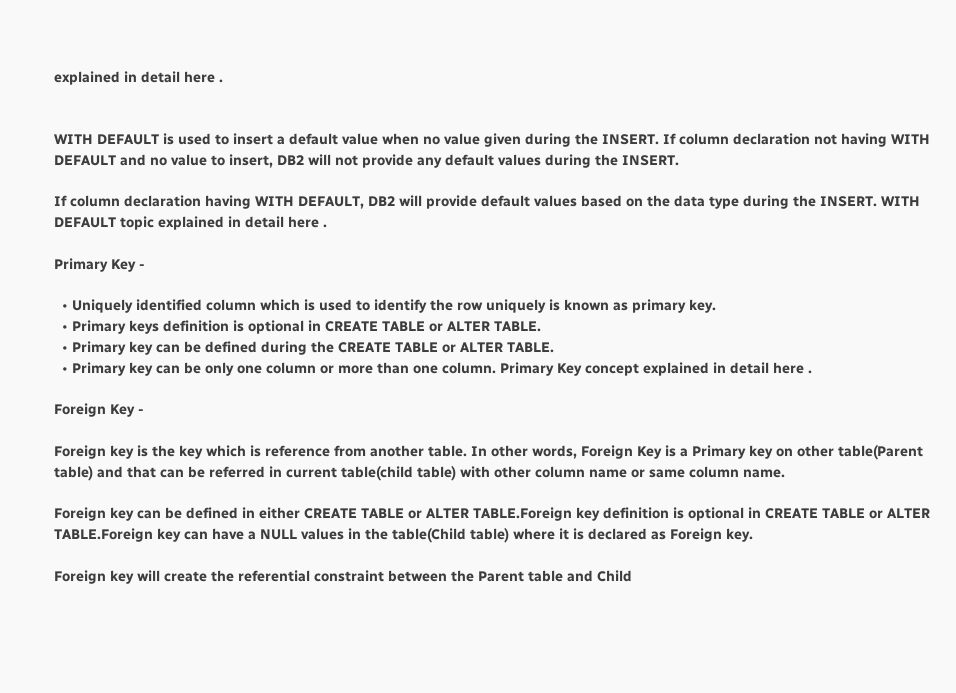explained in detail here .


WITH DEFAULT is used to insert a default value when no value given during the INSERT. If column declaration not having WITH DEFAULT and no value to insert, DB2 will not provide any default values during the INSERT.

If column declaration having WITH DEFAULT, DB2 will provide default values based on the data type during the INSERT. WITH DEFAULT topic explained in detail here .

Primary Key -

  • Uniquely identified column which is used to identify the row uniquely is known as primary key.
  • Primary keys definition is optional in CREATE TABLE or ALTER TABLE.
  • Primary key can be defined during the CREATE TABLE or ALTER TABLE.
  • Primary key can be only one column or more than one column. Primary Key concept explained in detail here .

Foreign Key -

Foreign key is the key which is reference from another table. In other words, Foreign Key is a Primary key on other table(Parent table) and that can be referred in current table(child table) with other column name or same column name.

Foreign key can be defined in either CREATE TABLE or ALTER TABLE.Foreign key definition is optional in CREATE TABLE or ALTER TABLE.Foreign key can have a NULL values in the table(Child table) where it is declared as Foreign key.

Foreign key will create the referential constraint between the Parent table and Child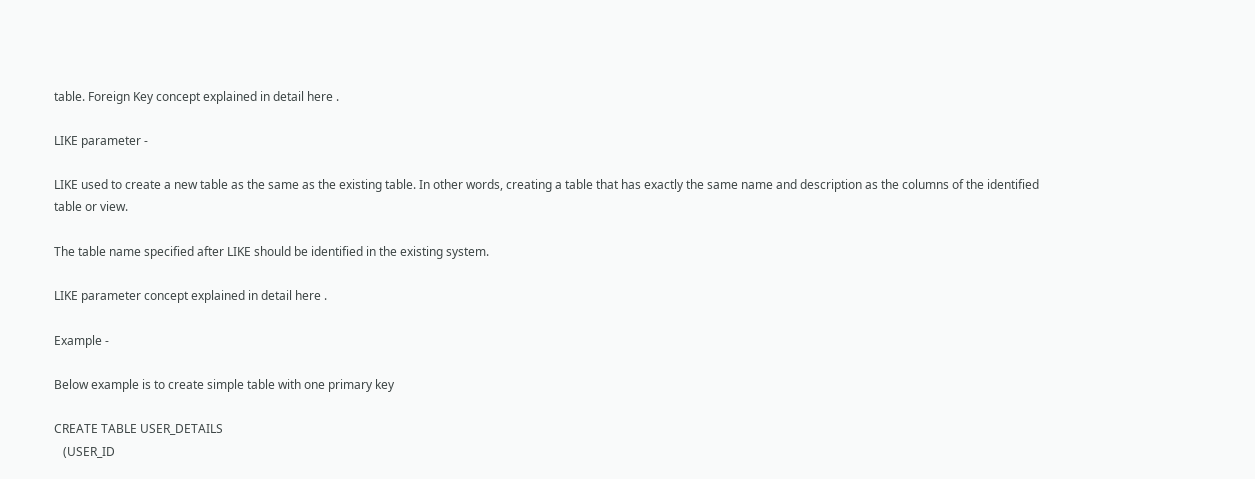table. Foreign Key concept explained in detail here .

LIKE parameter -

LIKE used to create a new table as the same as the existing table. In other words, creating a table that has exactly the same name and description as the columns of the identified table or view.

The table name specified after LIKE should be identified in the existing system.

LIKE parameter concept explained in detail here .

Example -

Below example is to create simple table with one primary key

CREATE TABLE USER_DETAILS
   (USER_ID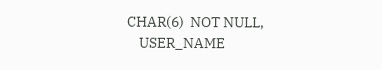CHAR(6)  NOT NULL,
    USER_NAME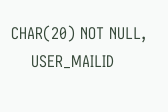CHAR(20) NOT NULL,
    USER_MAILID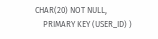CHAR(20) NOT NULL,
    PRIMARY KEY (USER_ID) )